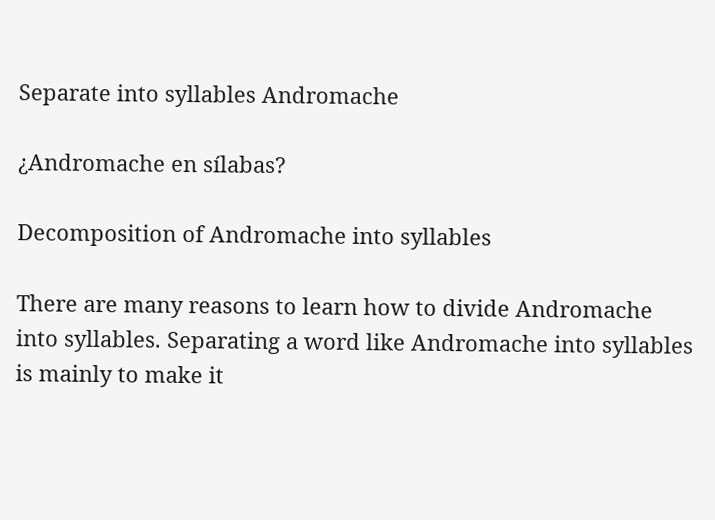Separate into syllables Andromache

¿Andromache en sílabas?

Decomposition of Andromache into syllables

There are many reasons to learn how to divide Andromache into syllables. Separating a word like Andromache into syllables is mainly to make it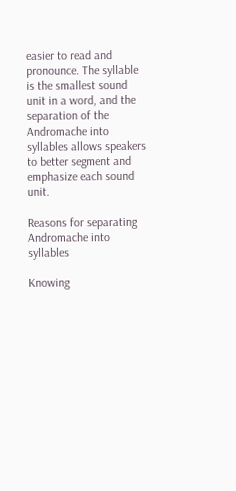easier to read and pronounce. The syllable is the smallest sound unit in a word, and the separation of the Andromache into syllables allows speakers to better segment and emphasize each sound unit.

Reasons for separating Andromache into syllables

Knowing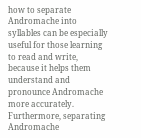how to separate Andromache into syllables can be especially useful for those learning to read and write, because it helps them understand and pronounce Andromache more accurately. Furthermore, separating Andromache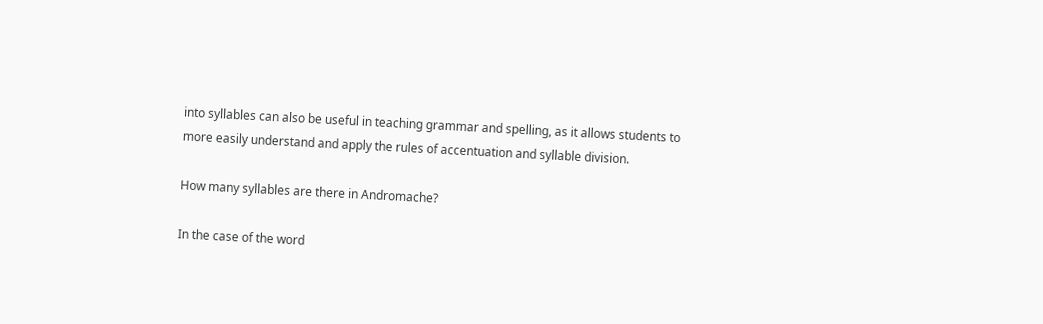into syllables can also be useful in teaching grammar and spelling, as it allows students to more easily understand and apply the rules of accentuation and syllable division.

How many syllables are there in Andromache?

In the case of the word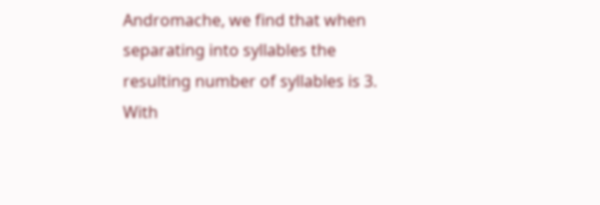Andromache, we find that when separating into syllables the resulting number of syllables is 3. With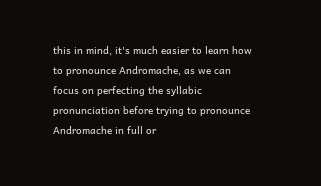this in mind, it's much easier to learn how to pronounce Andromache, as we can focus on perfecting the syllabic pronunciation before trying to pronounce Andromache in full or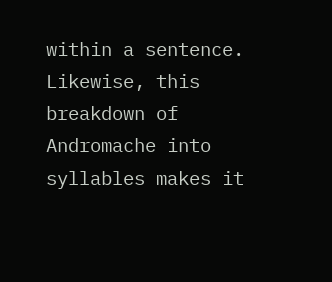within a sentence. Likewise, this breakdown of Andromache into syllables makes it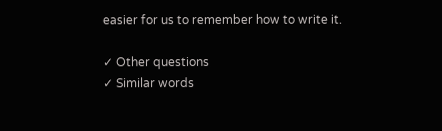easier for us to remember how to write it.

✓ Other questions
✓ Similar words